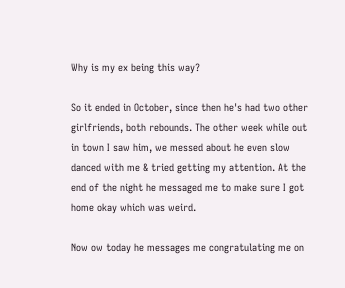Why is my ex being this way?

So it ended in October, since then he's had two other girlfriends, both rebounds. The other week while out in town I saw him, we messed about he even slow danced with me & tried getting my attention. At the end of the night he messaged me to make sure I got home okay which was weird.

Now ow today he messages me congratulating me on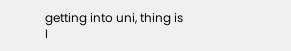getting into uni, thing is I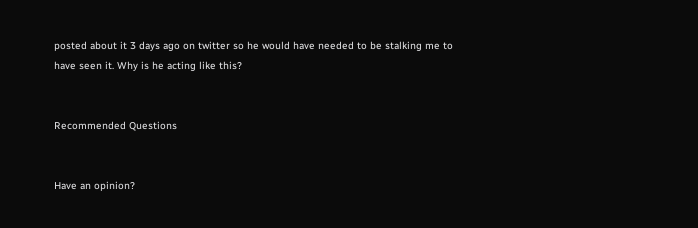posted about it 3 days ago on twitter so he would have needed to be stalking me to have seen it. Why is he acting like this?


Recommended Questions


Have an opinion?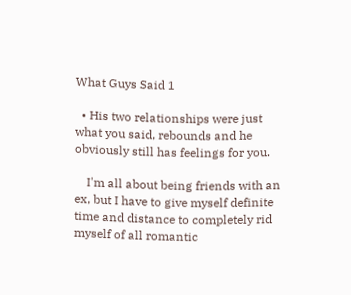What Guys Said 1

  • His two relationships were just what you said, rebounds and he obviously still has feelings for you.

    I'm all about being friends with an ex, but I have to give myself definite time and distance to completely rid myself of all romantic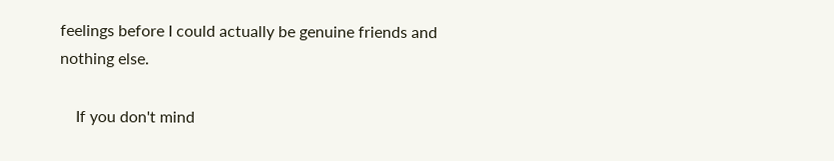feelings before I could actually be genuine friends and nothing else.

    If you don't mind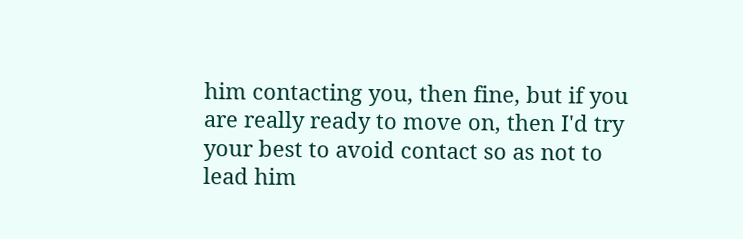him contacting you, then fine, but if you are really ready to move on, then I'd try your best to avoid contact so as not to lead him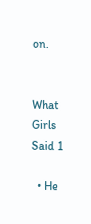on.


What Girls Said 1

  • He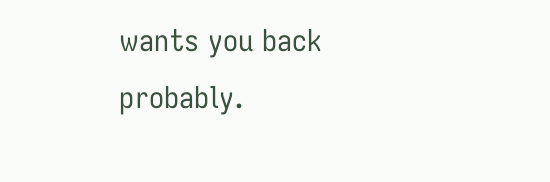wants you back probably.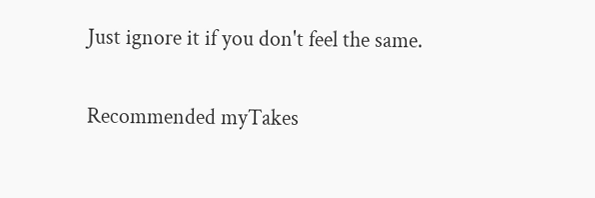Just ignore it if you don't feel the same.


Recommended myTakes